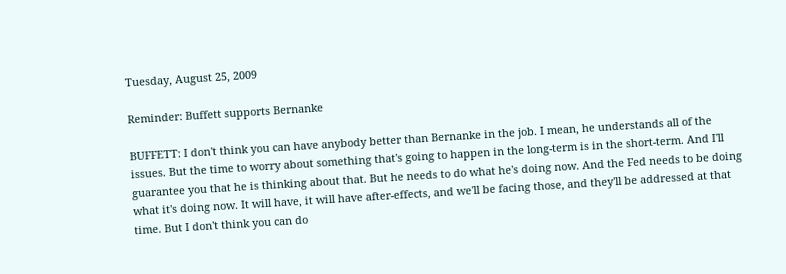Tuesday, August 25, 2009

Reminder: Buffett supports Bernanke

BUFFETT: I don't think you can have anybody better than Bernanke in the job. I mean, he understands all of the issues. But the time to worry about something that's going to happen in the long-term is in the short-term. And I'll guarantee you that he is thinking about that. But he needs to do what he's doing now. And the Fed needs to be doing what it's doing now. It will have, it will have after-effects, and we'll be facing those, and they'll be addressed at that time. But I don't think you can do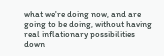what we're doing now, and are going to be doing, without having real inflationary possibilities down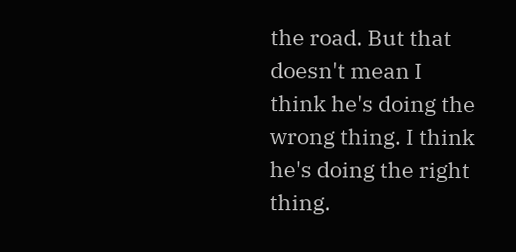the road. But that doesn't mean I think he's doing the wrong thing. I think he's doing the right thing.